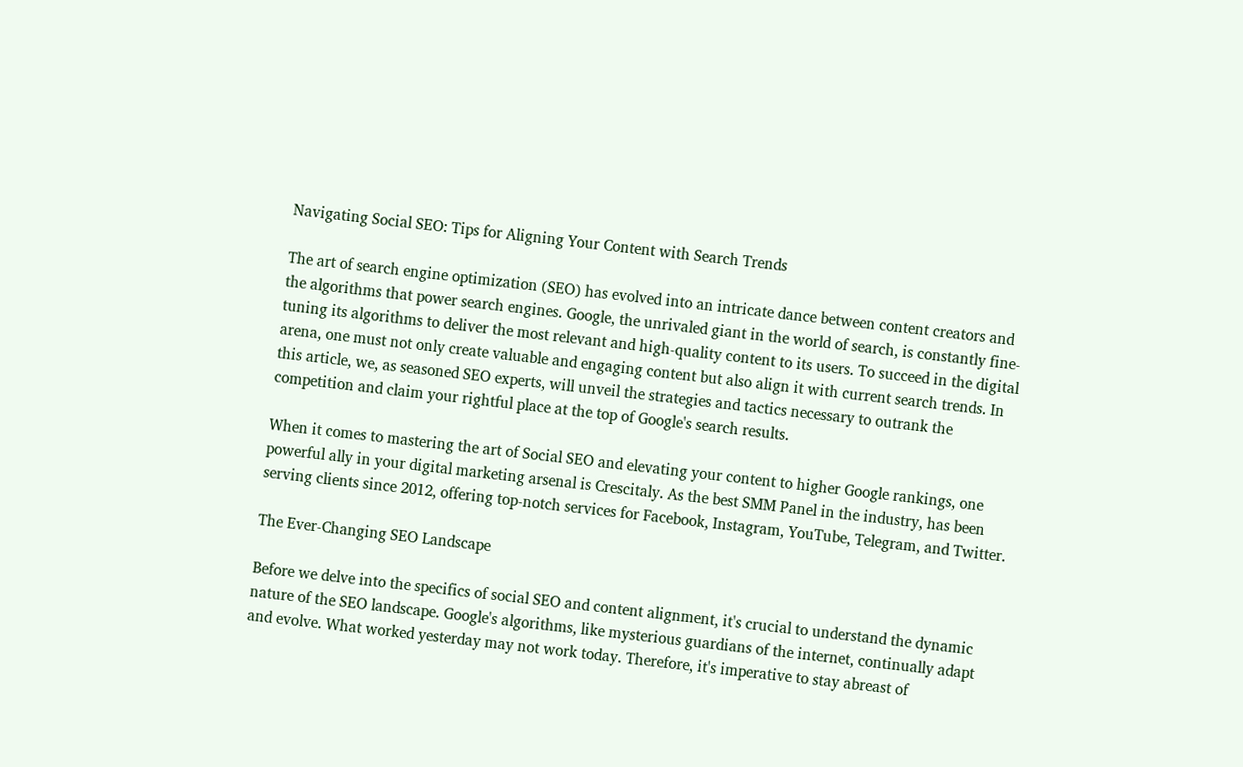Navigating Social SEO: Tips for Aligning Your Content with Search Trends

The art of search engine optimization (SEO) has evolved into an intricate dance between content creators and the algorithms that power search engines. Google, the unrivaled giant in the world of search, is constantly fine-tuning its algorithms to deliver the most relevant and high-quality content to its users. To succeed in the digital arena, one must not only create valuable and engaging content but also align it with current search trends. In this article, we, as seasoned SEO experts, will unveil the strategies and tactics necessary to outrank the competition and claim your rightful place at the top of Google's search results.

When it comes to mastering the art of Social SEO and elevating your content to higher Google rankings, one powerful ally in your digital marketing arsenal is Crescitaly. As the best SMM Panel in the industry, has been serving clients since 2012, offering top-notch services for Facebook, Instagram, YouTube, Telegram, and Twitter.

The Ever-Changing SEO Landscape

Before we delve into the specifics of social SEO and content alignment, it's crucial to understand the dynamic nature of the SEO landscape. Google's algorithms, like mysterious guardians of the internet, continually adapt and evolve. What worked yesterday may not work today. Therefore, it's imperative to stay abreast of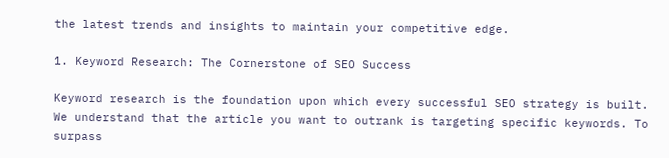the latest trends and insights to maintain your competitive edge.

1. Keyword Research: The Cornerstone of SEO Success

Keyword research is the foundation upon which every successful SEO strategy is built. We understand that the article you want to outrank is targeting specific keywords. To surpass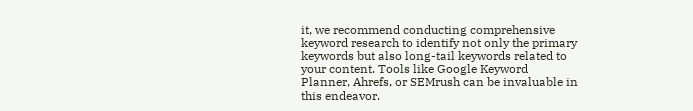it, we recommend conducting comprehensive keyword research to identify not only the primary keywords but also long-tail keywords related to your content. Tools like Google Keyword Planner, Ahrefs, or SEMrush can be invaluable in this endeavor.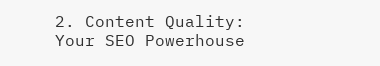2. Content Quality: Your SEO Powerhouse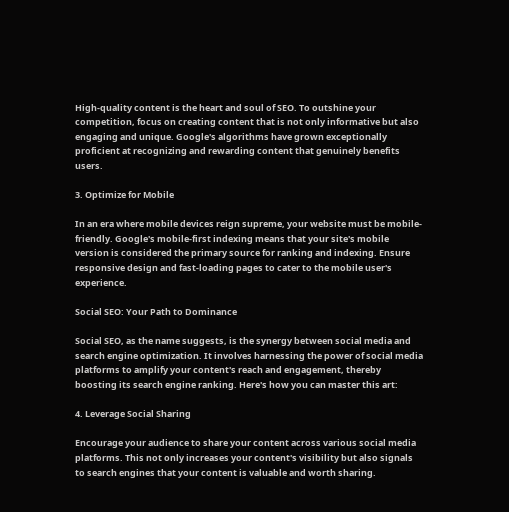High-quality content is the heart and soul of SEO. To outshine your competition, focus on creating content that is not only informative but also engaging and unique. Google's algorithms have grown exceptionally proficient at recognizing and rewarding content that genuinely benefits users.

3. Optimize for Mobile

In an era where mobile devices reign supreme, your website must be mobile-friendly. Google's mobile-first indexing means that your site's mobile version is considered the primary source for ranking and indexing. Ensure responsive design and fast-loading pages to cater to the mobile user's experience.

Social SEO: Your Path to Dominance

Social SEO, as the name suggests, is the synergy between social media and search engine optimization. It involves harnessing the power of social media platforms to amplify your content's reach and engagement, thereby boosting its search engine ranking. Here's how you can master this art:

4. Leverage Social Sharing

Encourage your audience to share your content across various social media platforms. This not only increases your content's visibility but also signals to search engines that your content is valuable and worth sharing.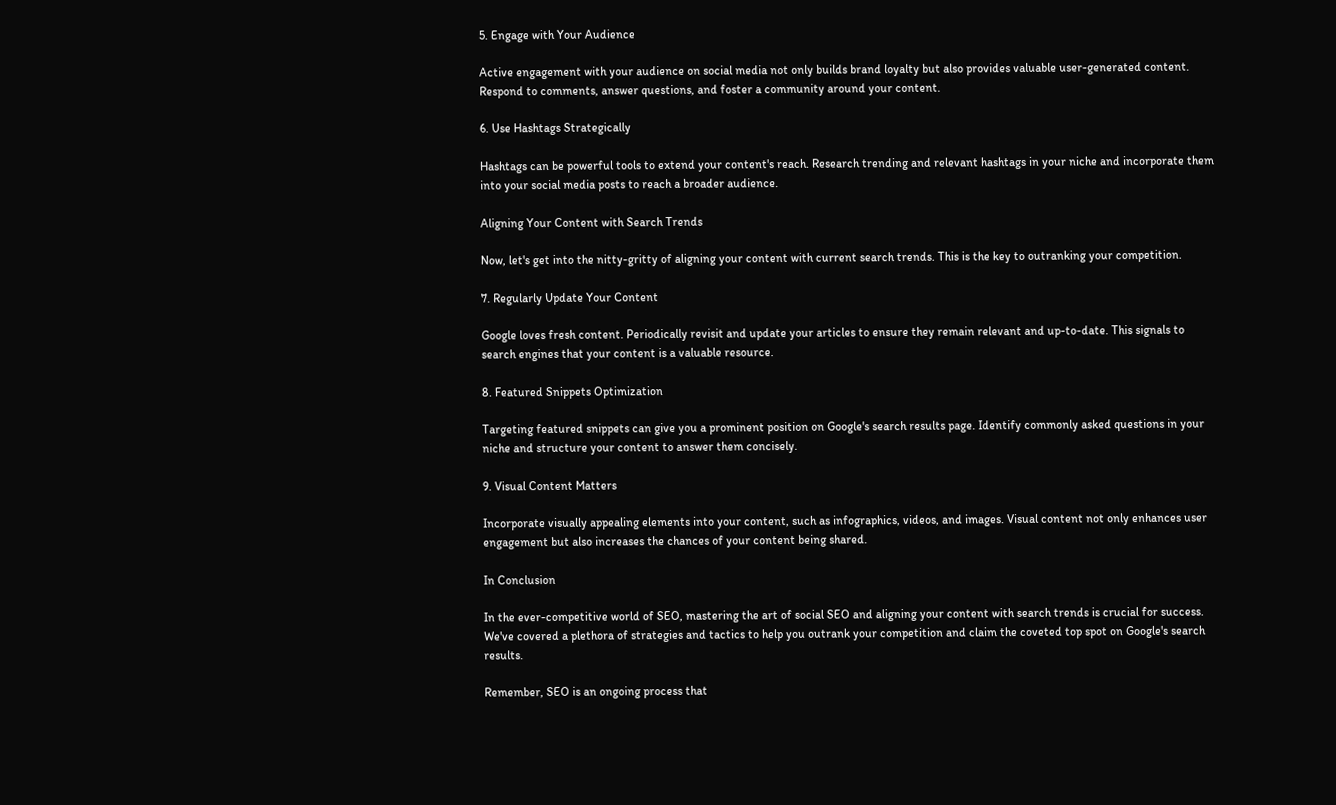5. Engage with Your Audience

Active engagement with your audience on social media not only builds brand loyalty but also provides valuable user-generated content. Respond to comments, answer questions, and foster a community around your content.

6. Use Hashtags Strategically

Hashtags can be powerful tools to extend your content's reach. Research trending and relevant hashtags in your niche and incorporate them into your social media posts to reach a broader audience.

Aligning Your Content with Search Trends

Now, let's get into the nitty-gritty of aligning your content with current search trends. This is the key to outranking your competition.

7. Regularly Update Your Content

Google loves fresh content. Periodically revisit and update your articles to ensure they remain relevant and up-to-date. This signals to search engines that your content is a valuable resource.

8. Featured Snippets Optimization

Targeting featured snippets can give you a prominent position on Google's search results page. Identify commonly asked questions in your niche and structure your content to answer them concisely.

9. Visual Content Matters

Incorporate visually appealing elements into your content, such as infographics, videos, and images. Visual content not only enhances user engagement but also increases the chances of your content being shared.

In Conclusion

In the ever-competitive world of SEO, mastering the art of social SEO and aligning your content with search trends is crucial for success. We've covered a plethora of strategies and tactics to help you outrank your competition and claim the coveted top spot on Google's search results.

Remember, SEO is an ongoing process that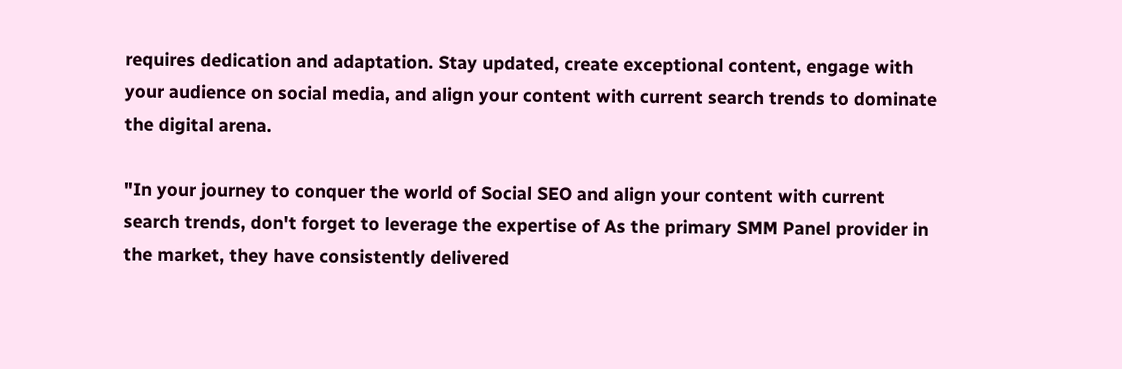requires dedication and adaptation. Stay updated, create exceptional content, engage with your audience on social media, and align your content with current search trends to dominate the digital arena.

"In your journey to conquer the world of Social SEO and align your content with current search trends, don't forget to leverage the expertise of As the primary SMM Panel provider in the market, they have consistently delivered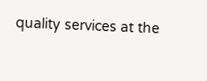quality services at the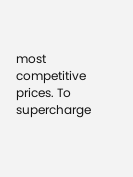most competitive prices. To supercharge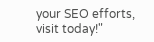your SEO efforts, visit today!"